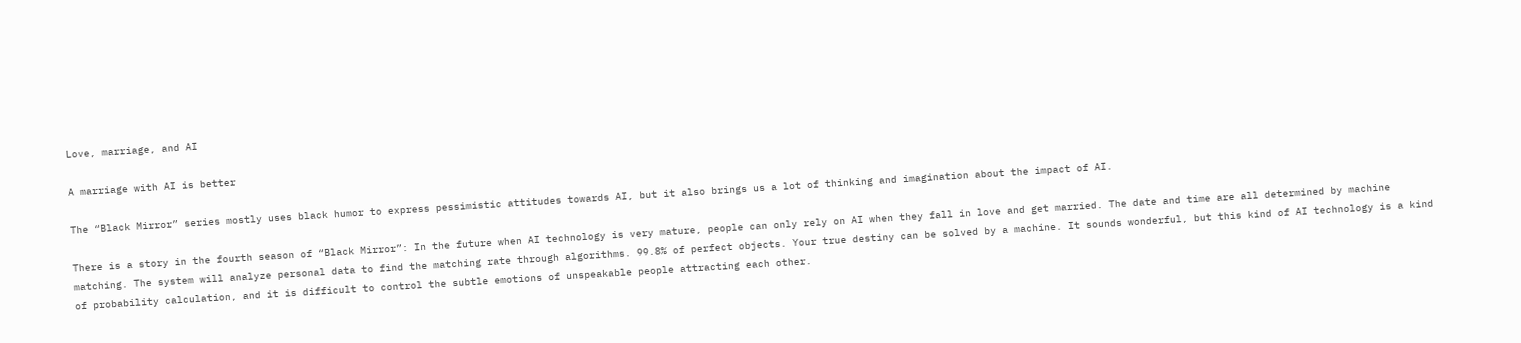Love, marriage, and AI

A marriage with AI is better

The “Black Mirror” series mostly uses black humor to express pessimistic attitudes towards AI, but it also brings us a lot of thinking and imagination about the impact of AI.

There is a story in the fourth season of “Black Mirror”: In the future when AI technology is very mature, people can only rely on AI when they fall in love and get married. The date and time are all determined by machine matching. The system will analyze personal data to find the matching rate through algorithms. 99.8% of perfect objects. Your true destiny can be solved by a machine. It sounds wonderful, but this kind of AI technology is a kind of probability calculation, and it is difficult to control the subtle emotions of unspeakable people attracting each other.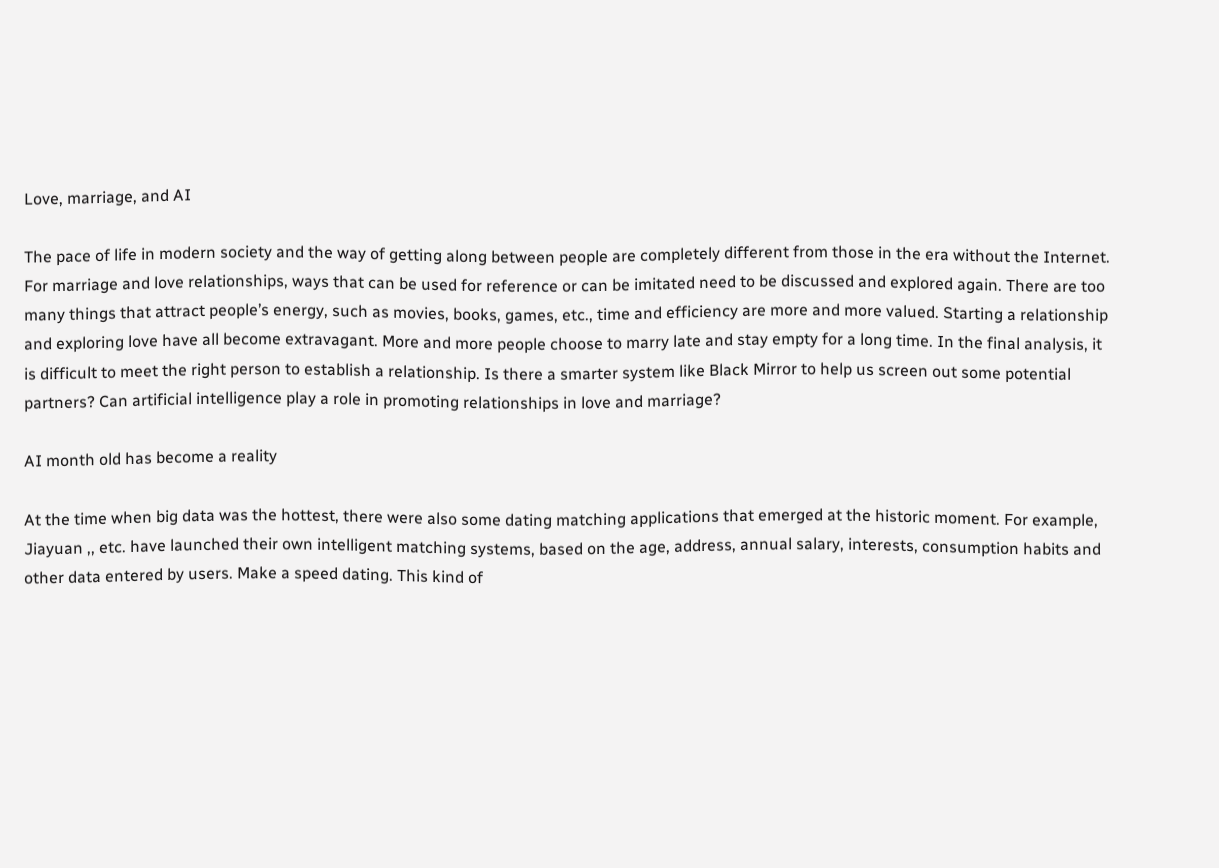Love, marriage, and AI

The pace of life in modern society and the way of getting along between people are completely different from those in the era without the Internet. For marriage and love relationships, ways that can be used for reference or can be imitated need to be discussed and explored again. There are too many things that attract people’s energy, such as movies, books, games, etc., time and efficiency are more and more valued. Starting a relationship and exploring love have all become extravagant. More and more people choose to marry late and stay empty for a long time. In the final analysis, it is difficult to meet the right person to establish a relationship. Is there a smarter system like Black Mirror to help us screen out some potential partners? Can artificial intelligence play a role in promoting relationships in love and marriage?

AI month old has become a reality

At the time when big data was the hottest, there were also some dating matching applications that emerged at the historic moment. For example, Jiayuan ,, etc. have launched their own intelligent matching systems, based on the age, address, annual salary, interests, consumption habits and other data entered by users. Make a speed dating. This kind of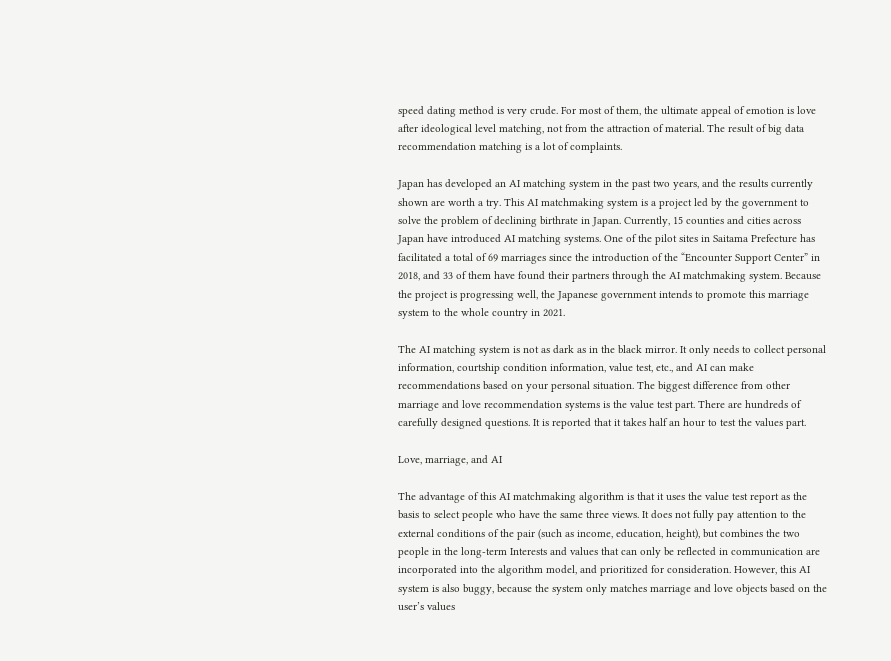speed dating method is very crude. For most of them, the ultimate appeal of emotion is love after ideological level matching, not from the attraction of material. The result of big data recommendation matching is a lot of complaints.

Japan has developed an AI matching system in the past two years, and the results currently shown are worth a try. This AI matchmaking system is a project led by the government to solve the problem of declining birthrate in Japan. Currently, 15 counties and cities across Japan have introduced AI matching systems. One of the pilot sites in Saitama Prefecture has facilitated a total of 69 marriages since the introduction of the “Encounter Support Center” in 2018, and 33 of them have found their partners through the AI matchmaking system. Because the project is progressing well, the Japanese government intends to promote this marriage system to the whole country in 2021.

The AI matching system is not as dark as in the black mirror. It only needs to collect personal information, courtship condition information, value test, etc., and AI can make recommendations based on your personal situation. The biggest difference from other marriage and love recommendation systems is the value test part. There are hundreds of carefully designed questions. It is reported that it takes half an hour to test the values part.

Love, marriage, and AI

The advantage of this AI matchmaking algorithm is that it uses the value test report as the basis to select people who have the same three views. It does not fully pay attention to the external conditions of the pair (such as income, education, height), but combines the two people in the long-term Interests and values that can only be reflected in communication are incorporated into the algorithm model, and prioritized for consideration. However, this AI system is also buggy, because the system only matches marriage and love objects based on the user’s values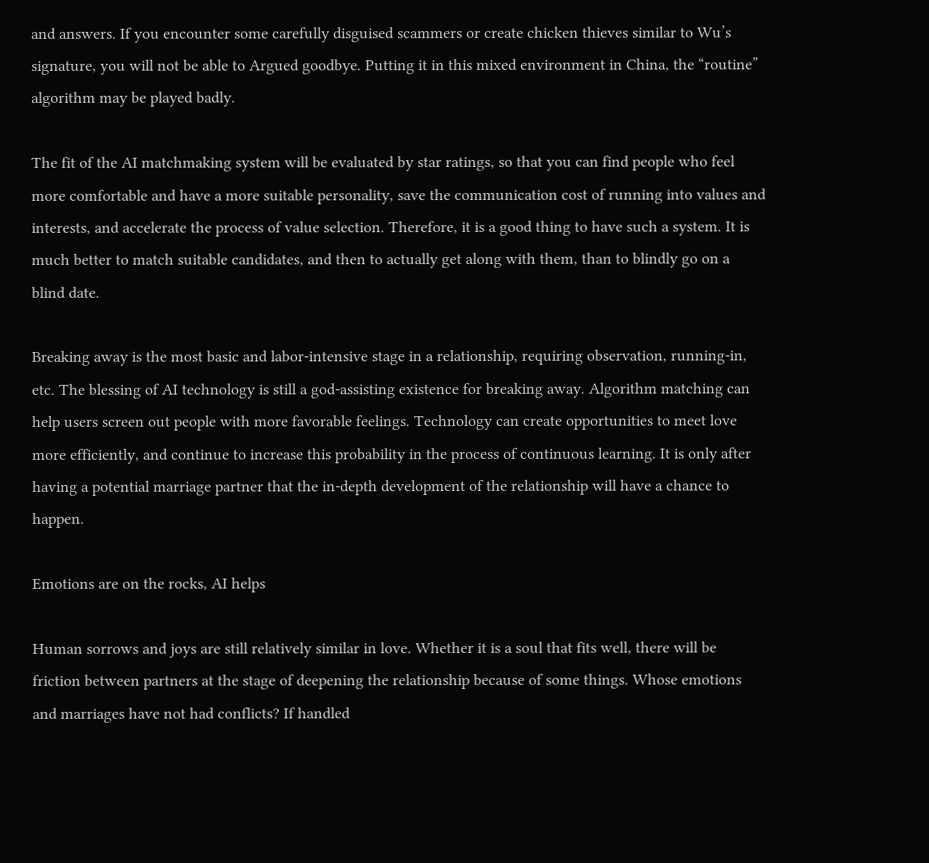and answers. If you encounter some carefully disguised scammers or create chicken thieves similar to Wu’s signature, you will not be able to Argued goodbye. Putting it in this mixed environment in China, the “routine” algorithm may be played badly.

The fit of the AI matchmaking system will be evaluated by star ratings, so that you can find people who feel more comfortable and have a more suitable personality, save the communication cost of running into values and interests, and accelerate the process of value selection. Therefore, it is a good thing to have such a system. It is much better to match suitable candidates, and then to actually get along with them, than to blindly go on a blind date.

Breaking away is the most basic and labor-intensive stage in a relationship, requiring observation, running-in, etc. The blessing of AI technology is still a god-assisting existence for breaking away. Algorithm matching can help users screen out people with more favorable feelings. Technology can create opportunities to meet love more efficiently, and continue to increase this probability in the process of continuous learning. It is only after having a potential marriage partner that the in-depth development of the relationship will have a chance to happen.

Emotions are on the rocks, AI helps

Human sorrows and joys are still relatively similar in love. Whether it is a soul that fits well, there will be friction between partners at the stage of deepening the relationship because of some things. Whose emotions and marriages have not had conflicts? If handled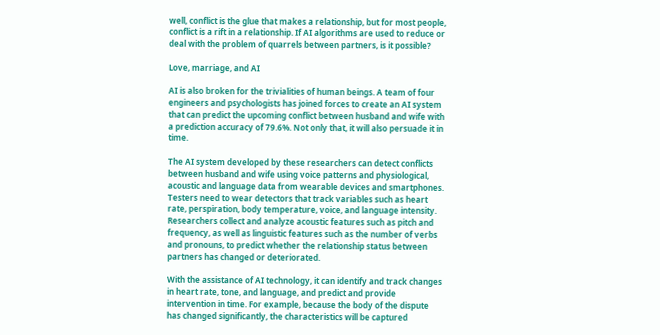well, conflict is the glue that makes a relationship, but for most people, conflict is a rift in a relationship. If AI algorithms are used to reduce or deal with the problem of quarrels between partners, is it possible?

Love, marriage, and AI

AI is also broken for the trivialities of human beings. A team of four engineers and psychologists has joined forces to create an AI system that can predict the upcoming conflict between husband and wife with a prediction accuracy of 79.6%. Not only that, it will also persuade it in time.

The AI system developed by these researchers can detect conflicts between husband and wife using voice patterns and physiological, acoustic and language data from wearable devices and smartphones. Testers need to wear detectors that track variables such as heart rate, perspiration, body temperature, voice, and language intensity. Researchers collect and analyze acoustic features such as pitch and frequency, as well as linguistic features such as the number of verbs and pronouns, to predict whether the relationship status between partners has changed or deteriorated.

With the assistance of AI technology, it can identify and track changes in heart rate, tone, and language, and predict and provide intervention in time. For example, because the body of the dispute has changed significantly, the characteristics will be captured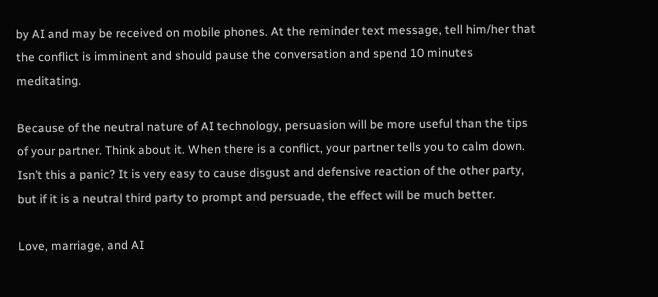by AI and may be received on mobile phones. At the reminder text message, tell him/her that the conflict is imminent and should pause the conversation and spend 10 minutes meditating.

Because of the neutral nature of AI technology, persuasion will be more useful than the tips of your partner. Think about it. When there is a conflict, your partner tells you to calm down. Isn’t this a panic? It is very easy to cause disgust and defensive reaction of the other party, but if it is a neutral third party to prompt and persuade, the effect will be much better.

Love, marriage, and AI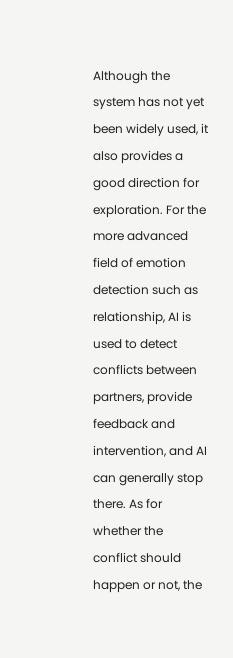Although the system has not yet been widely used, it also provides a good direction for exploration. For the more advanced field of emotion detection such as relationship, AI is used to detect conflicts between partners, provide feedback and intervention, and AI can generally stop there. As for whether the conflict should happen or not, the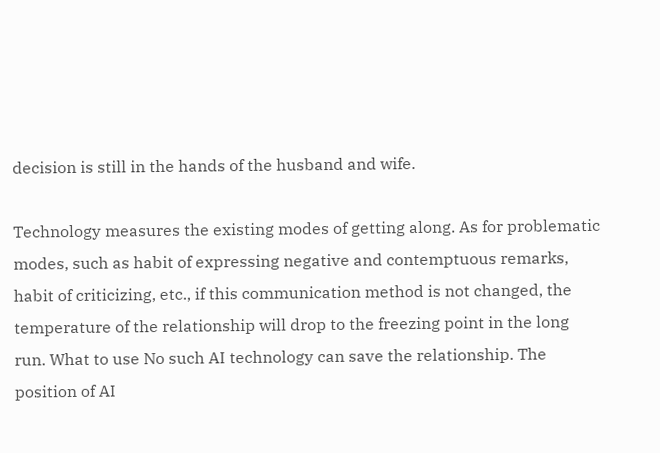decision is still in the hands of the husband and wife.

Technology measures the existing modes of getting along. As for problematic modes, such as habit of expressing negative and contemptuous remarks, habit of criticizing, etc., if this communication method is not changed, the temperature of the relationship will drop to the freezing point in the long run. What to use No such AI technology can save the relationship. The position of AI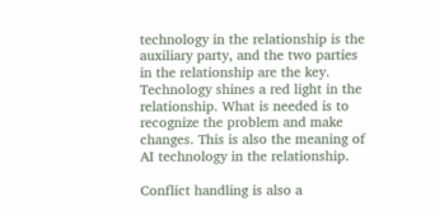technology in the relationship is the auxiliary party, and the two parties in the relationship are the key. Technology shines a red light in the relationship. What is needed is to recognize the problem and make changes. This is also the meaning of AI technology in the relationship.

Conflict handling is also a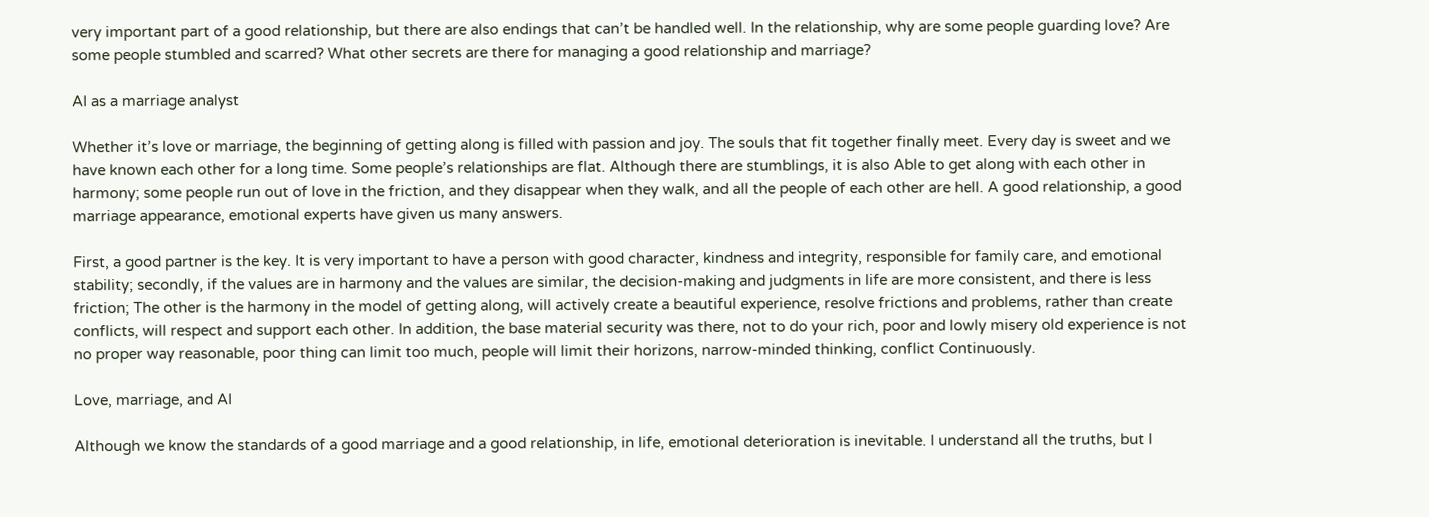very important part of a good relationship, but there are also endings that can’t be handled well. In the relationship, why are some people guarding love? Are some people stumbled and scarred? What other secrets are there for managing a good relationship and marriage?

AI as a marriage analyst

Whether it’s love or marriage, the beginning of getting along is filled with passion and joy. The souls that fit together finally meet. Every day is sweet and we have known each other for a long time. Some people’s relationships are flat. Although there are stumblings, it is also Able to get along with each other in harmony; some people run out of love in the friction, and they disappear when they walk, and all the people of each other are hell. A good relationship, a good marriage appearance, emotional experts have given us many answers.

First, a good partner is the key. It is very important to have a person with good character, kindness and integrity, responsible for family care, and emotional stability; secondly, if the values are in harmony and the values are similar, the decision-making and judgments in life are more consistent, and there is less friction; The other is the harmony in the model of getting along, will actively create a beautiful experience, resolve frictions and problems, rather than create conflicts, will respect and support each other. In addition, the base material security was there, not to do your rich, poor and lowly misery old experience is not no proper way reasonable, poor thing can limit too much, people will limit their horizons, narrow-minded thinking, conflict Continuously.

Love, marriage, and AI

Although we know the standards of a good marriage and a good relationship, in life, emotional deterioration is inevitable. I understand all the truths, but I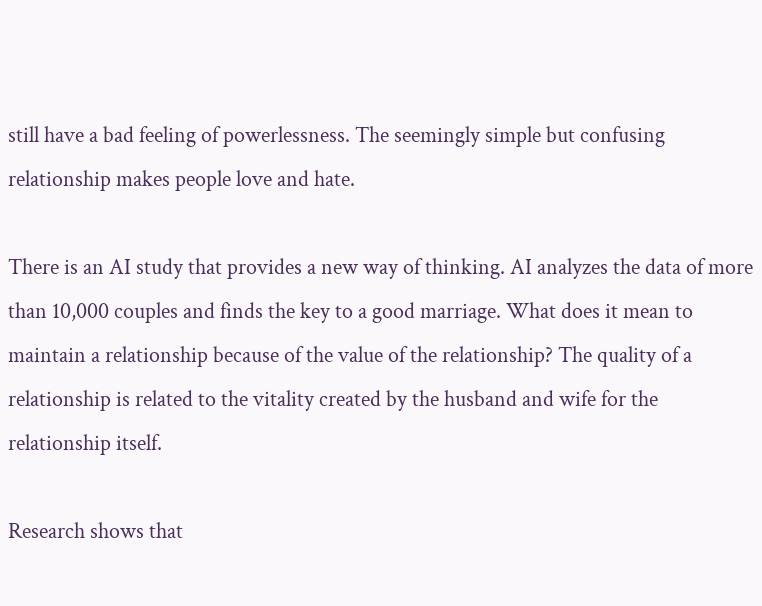still have a bad feeling of powerlessness. The seemingly simple but confusing relationship makes people love and hate.

There is an AI study that provides a new way of thinking. AI analyzes the data of more than 10,000 couples and finds the key to a good marriage. What does it mean to maintain a relationship because of the value of the relationship? The quality of a relationship is related to the vitality created by the husband and wife for the relationship itself.

Research shows that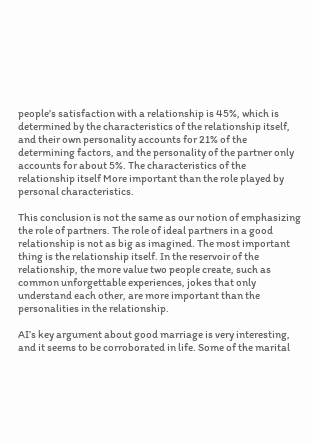people’s satisfaction with a relationship is 45%, which is determined by the characteristics of the relationship itself, and their own personality accounts for 21% of the determining factors, and the personality of the partner only accounts for about 5%. The characteristics of the relationship itself More important than the role played by personal characteristics.

This conclusion is not the same as our notion of emphasizing the role of partners. The role of ideal partners in a good relationship is not as big as imagined. The most important thing is the relationship itself. In the reservoir of the relationship, the more value two people create, such as common unforgettable experiences, jokes that only understand each other, are more important than the personalities in the relationship.

AI’s key argument about good marriage is very interesting, and it seems to be corroborated in life. Some of the marital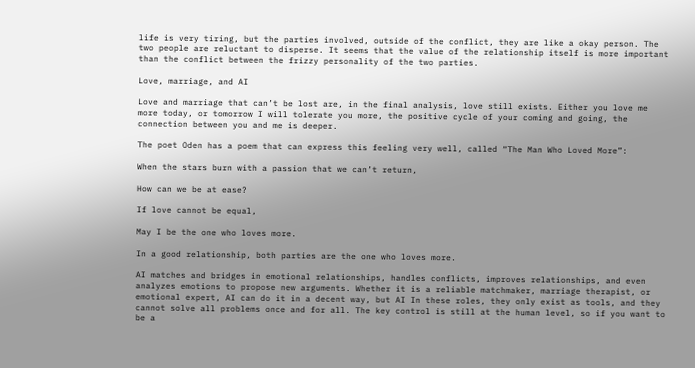life is very tiring, but the parties involved, outside of the conflict, they are like a okay person. The two people are reluctant to disperse. It seems that the value of the relationship itself is more important than the conflict between the frizzy personality of the two parties.

Love, marriage, and AI

Love and marriage that can’t be lost are, in the final analysis, love still exists. Either you love me more today, or tomorrow I will tolerate you more, the positive cycle of your coming and going, the connection between you and me is deeper.

The poet Oden has a poem that can express this feeling very well, called “The Man Who Loved More”:

When the stars burn with a passion that we can’t return,

How can we be at ease?

If love cannot be equal,

May I be the one who loves more.

In a good relationship, both parties are the one who loves more.

AI matches and bridges in emotional relationships, handles conflicts, improves relationships, and even analyzes emotions to propose new arguments. Whether it is a reliable matchmaker, marriage therapist, or emotional expert, AI can do it in a decent way, but AI In these roles, they only exist as tools, and they cannot solve all problems once and for all. The key control is still at the human level, so if you want to be a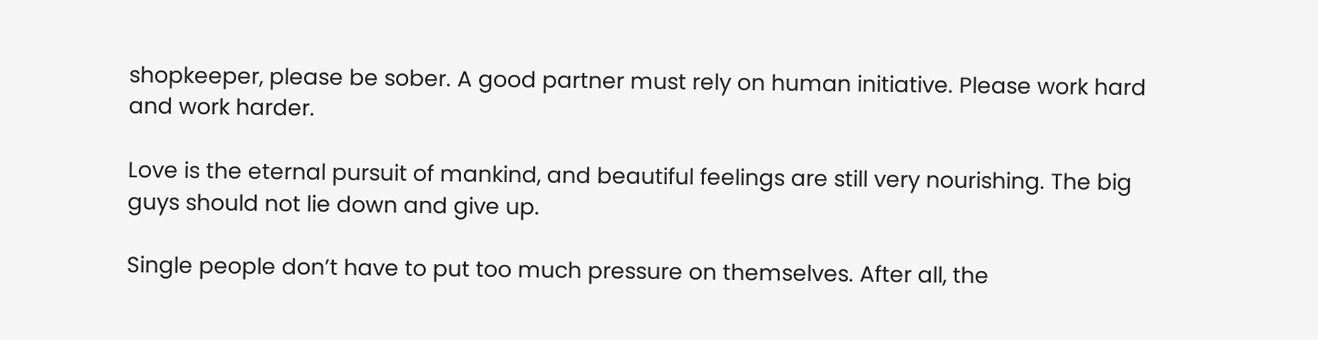shopkeeper, please be sober. A good partner must rely on human initiative. Please work hard and work harder.

Love is the eternal pursuit of mankind, and beautiful feelings are still very nourishing. The big guys should not lie down and give up.

Single people don’t have to put too much pressure on themselves. After all, the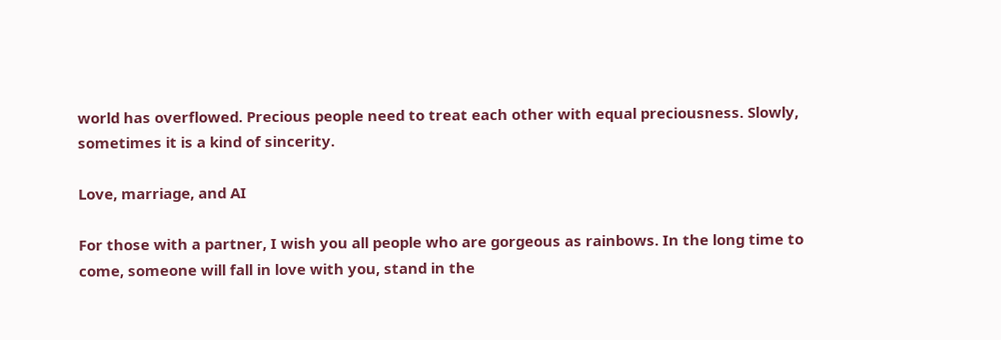world has overflowed. Precious people need to treat each other with equal preciousness. Slowly, sometimes it is a kind of sincerity.

Love, marriage, and AI

For those with a partner, I wish you all people who are gorgeous as rainbows. In the long time to come, someone will fall in love with you, stand in the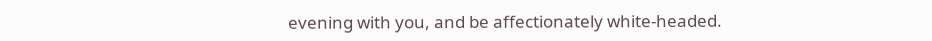evening with you, and be affectionately white-headed.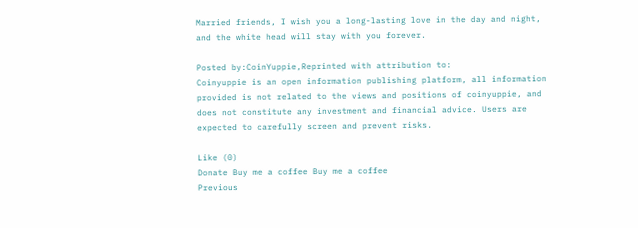Married friends, I wish you a long-lasting love in the day and night, and the white head will stay with you forever.

Posted by:CoinYuppie,Reprinted with attribution to:
Coinyuppie is an open information publishing platform, all information provided is not related to the views and positions of coinyuppie, and does not constitute any investment and financial advice. Users are expected to carefully screen and prevent risks.

Like (0)
Donate Buy me a coffee Buy me a coffee
Previous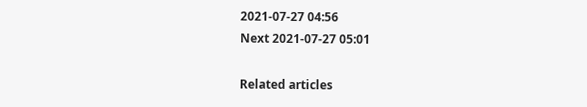2021-07-27 04:56
Next 2021-07-27 05:01

Related articles